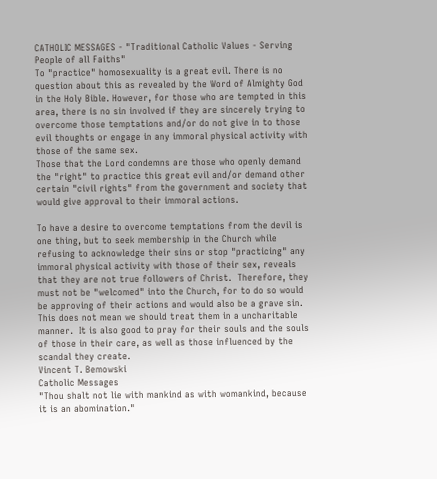CATHOLIC MESSAGES - "Traditional Catholic Values - Serving People of all Faiths"
To "practice" homosexuality is a great evil. There is no question about this as revealed by the Word of Almighty God in the Holy Bible. However, for those who are tempted in this area, there is no sin involved if they are sincerely trying to overcome those temptations and/or do not give in to those evil thoughts or engage in any immoral physical activity with those of the same sex.
Those that the Lord condemns are those who openly demand the "right" to practice this great evil and/or demand other certain "civil rights" from the government and society that would give approval to their immoral actions.

To have a desire to overcome temptations from the devil is one thing, but to seek membership in the Church while refusing to acknowledge their sins or stop "practicing" any immoral physical activity with those of their sex, reveals that they are not true followers of Christ.  Therefore, they must not be "welcomed" into the Church, for to do so would be approving of their actions and would also be a grave sin.
This does not mean we should treat them in a uncharitable manner.  It is also good to pray for their souls and the souls of those in their care, as well as those influenced by the scandal they create.
Vincent T. Bemowski
Catholic Messages
"Thou shalt not lie with mankind as with womankind, because it is an abomination."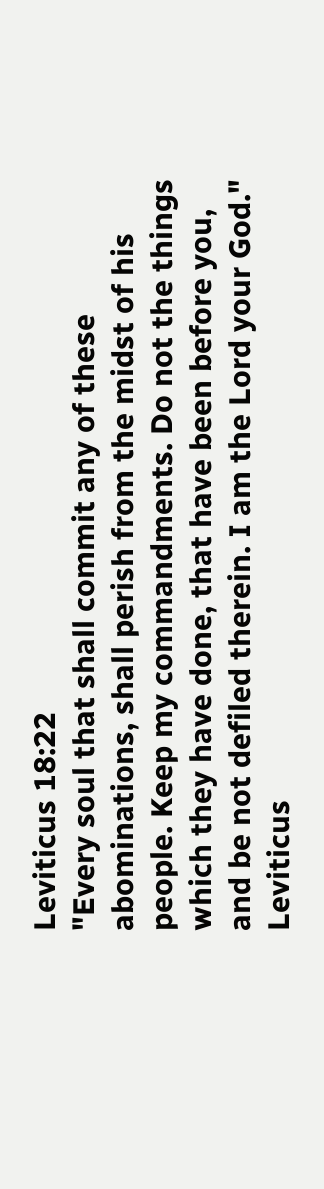Leviticus 18:22
"Every soul that shall commit any of these abominations, shall perish from the midst of his people. Keep my commandments. Do not the things which they have done, that have been before you, and be not defiled therein. I am the Lord your God."
Leviticus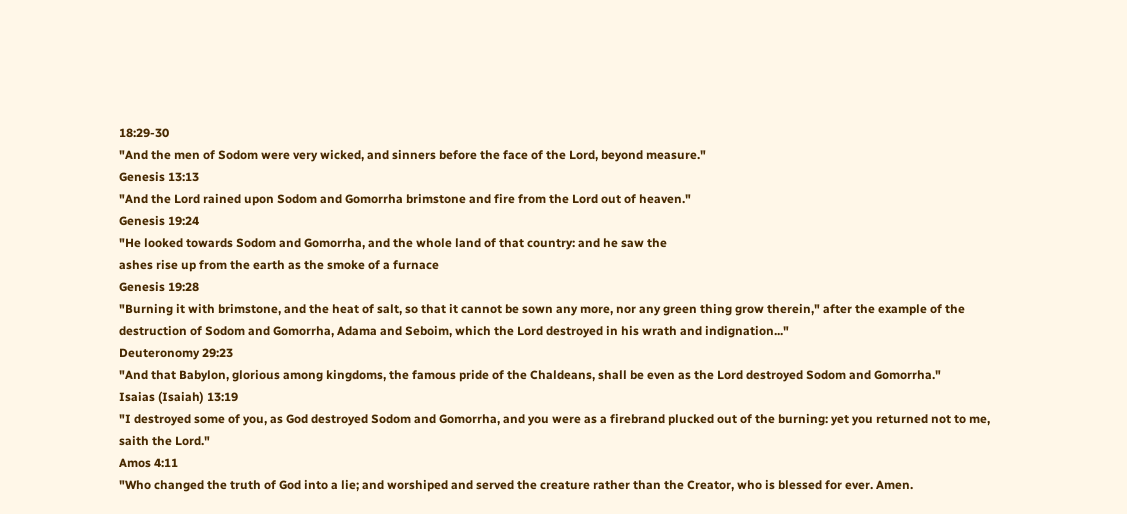18:29-30
"And the men of Sodom were very wicked, and sinners before the face of the Lord, beyond measure."
Genesis 13:13
"And the Lord rained upon Sodom and Gomorrha brimstone and fire from the Lord out of heaven."
Genesis 19:24
"He looked towards Sodom and Gomorrha, and the whole land of that country: and he saw the
ashes rise up from the earth as the smoke of a furnace
Genesis 19:28
"Burning it with brimstone, and the heat of salt, so that it cannot be sown any more, nor any green thing grow therein," after the example of the destruction of Sodom and Gomorrha, Adama and Seboim, which the Lord destroyed in his wrath and indignation..."
Deuteronomy 29:23
"And that Babylon, glorious among kingdoms, the famous pride of the Chaldeans, shall be even as the Lord destroyed Sodom and Gomorrha."
Isaias (Isaiah) 13:19
"I destroyed some of you, as God destroyed Sodom and Gomorrha, and you were as a firebrand plucked out of the burning: yet you returned not to me, saith the Lord."
Amos 4:11
"Who changed the truth of God into a lie; and worshiped and served the creature rather than the Creator, who is blessed for ever. Amen.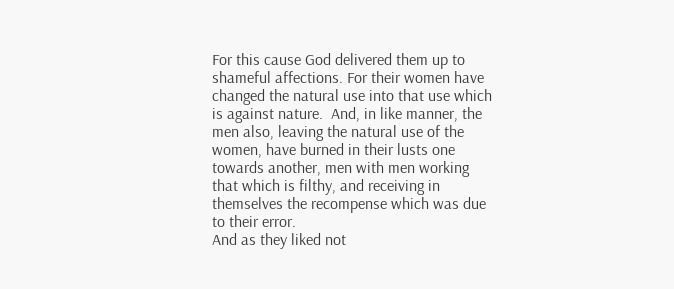For this cause God delivered them up to shameful affections. For their women have changed the natural use into that use which is against nature.  And, in like manner, the men also, leaving the natural use of the women, have burned in their lusts one towards another, men with men working that which is filthy, and receiving in themselves the recompense which was due to their error.
And as they liked not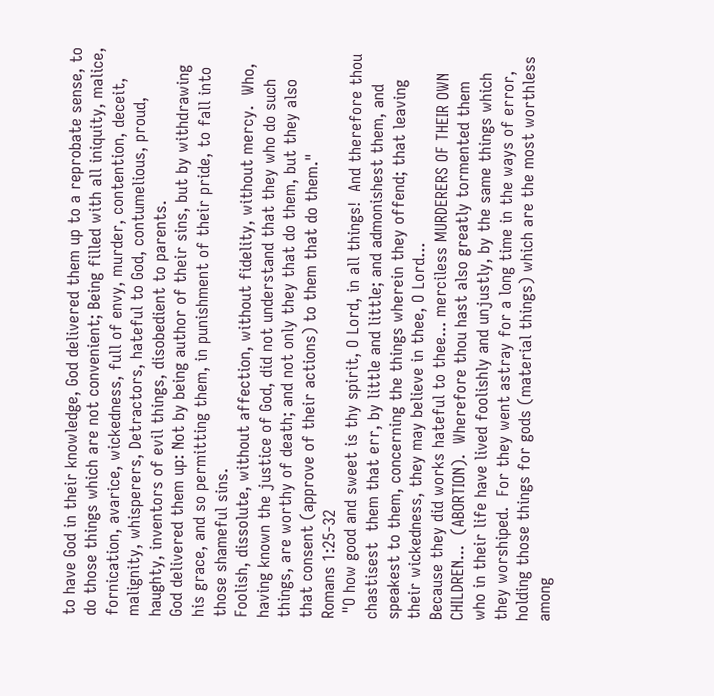to have God in their knowledge, God delivered them up to a reprobate sense, to do those things which are not convenient; Being filled with all iniquity, malice, fornication, avarice, wickedness, full of envy, murder, contention, deceit, malignity, whisperers, Detractors, hateful to God, contumelious, proud, haughty, inventors of evil things, disobedient to parents.
God delivered them up: Not by being author of their sins, but by withdrawing his grace, and so permitting them, in punishment of their pride, to fall into those shameful sins.
Foolish, dissolute, without affection, without fidelity, without mercy.  Who, having known the justice of God, did not understand that they who do such things, are worthy of death; and not only they that do them, but they also that consent (approve of their actions) to them that do them."
Romans 1:25-32
 "O how good and sweet is thy spirit, O Lord, in all things!  And therefore thou chastisest  them that err, by little and little; and admonishest them, and speakest to them, concerning the things wherein they offend; that leaving their wickedness, they may believe in thee, O Lord...
Because they did works hateful to thee... merciless MURDERERS OF THEIR OWN CHILDREN...  (ABORTION).  Wherefore thou hast also greatly tormented them who in their life have lived foolishly and unjustly, by the same things which they worshiped.  For they went astray for a long time in the ways of error, holding those things for gods (material things) which are the most worthless among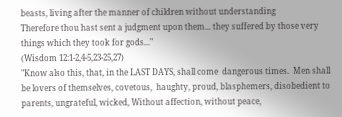beasts, living after the manner of children without understanding
Therefore thou hast sent a judgment upon them... they suffered by those very things which they took for gods..."
(Wisdom 12:1-2,4-5,23-25,27)
"Know also this, that, in the LAST DAYS, shall come  dangerous times.  Men shall be lovers of themselves, covetous,  haughty, proud, blasphemers, disobedient to parents, ungrateful, wicked, Without affection, without peace,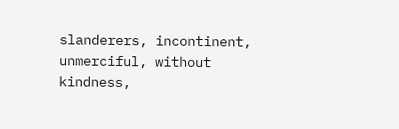slanderers, incontinent, unmerciful, without kindness,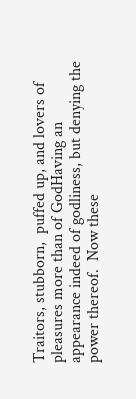Traitors, stubborn,  puffed up, and lovers of pleasures more than of GodHaving an appearance indeed of godliness, but denying the power thereof.  Now these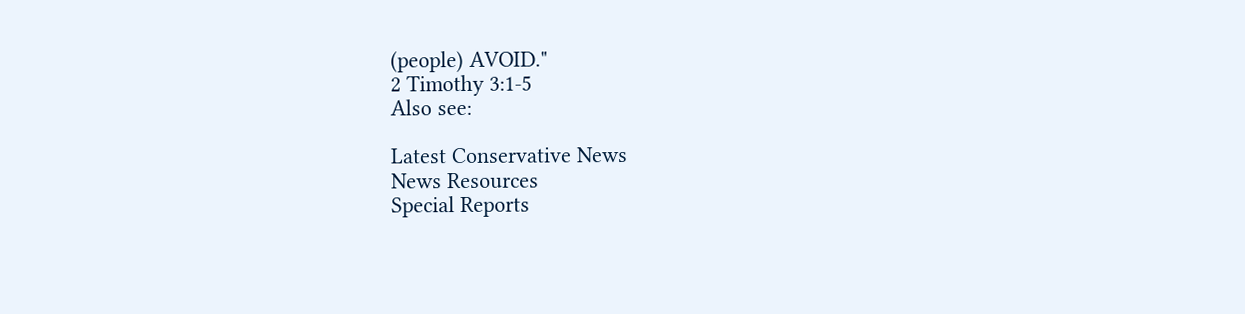(people) AVOID."
2 Timothy 3:1-5
Also see:

Latest Conservative News
News Resources
Special Reports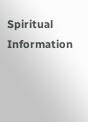Spiritual Information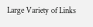Large Variety of Links